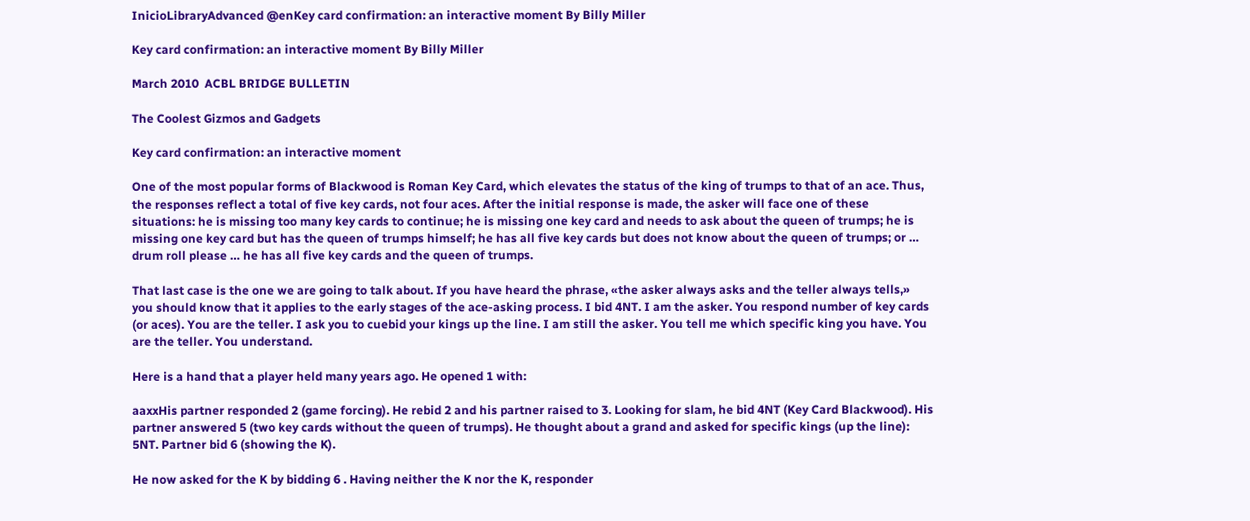InicioLibraryAdvanced @enKey card confirmation: an interactive moment By Billy Miller

Key card confirmation: an interactive moment By Billy Miller

March 2010  ACBL BRIDGE BULLETIN

The Coolest Gizmos and Gadgets

Key card confirmation: an interactive moment

One of the most popular forms of Blackwood is Roman Key Card, which elevates the status of the king of trumps to that of an ace. Thus, the responses reflect a total of five key cards, not four aces. After the initial response is made, the asker will face one of these situations: he is missing too many key cards to continue; he is missing one key card and needs to ask about the queen of trumps; he is missing one key card but has the queen of trumps himself; he has all five key cards but does not know about the queen of trumps; or … drum roll please … he has all five key cards and the queen of trumps.

That last case is the one we are going to talk about. If you have heard the phrase, «the asker always asks and the teller always tells,» you should know that it applies to the early stages of the ace-asking process. I bid 4NT. I am the asker. You respond number of key cards (or aces). You are the teller. I ask you to cuebid your kings up the line. I am still the asker. You tell me which specific king you have. You are the teller. You understand.

Here is a hand that a player held many years ago. He opened 1 with:

aaxxHis partner responded 2 (game forcing). He rebid 2 and his partner raised to 3. Looking for slam, he bid 4NT (Key Card Blackwood). His partner answered 5 (two key cards without the queen of trumps). He thought about a grand and asked for specific kings (up the line): 5NT. Partner bid 6 (showing the K).

He now asked for the K by bidding 6 . Having neither the K nor the K, responder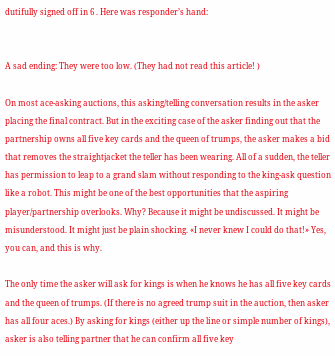dutifully signed off in 6 . Here was responder’s hand:


A sad ending: They were too low. (They had not read this article! )

On most ace-asking auctions, this asking/telling conversation results in the asker placing the final contract. But in the exciting case of the asker finding out that the partnership owns all five key cards and the queen of trumps, the asker makes a bid that removes the straightjacket the teller has been wearing. All of a sudden, the teller has permission to leap to a grand slam without responding to the king-ask question like a robot. This might be one of the best opportunities that the aspiring player/partnership overlooks. Why? Because it might be undiscussed. It might be misunderstood. It might just be plain shocking. «I never knew I could do that!» Yes, you can, and this is why.

The only time the asker will ask for kings is when he knows he has all five key cards and the queen of trumps. (If there is no agreed trump suit in the auction, then asker has all four aces.) By asking for kings (either up the line or simple number of kings), asker is also telling partner that he can confirm all five key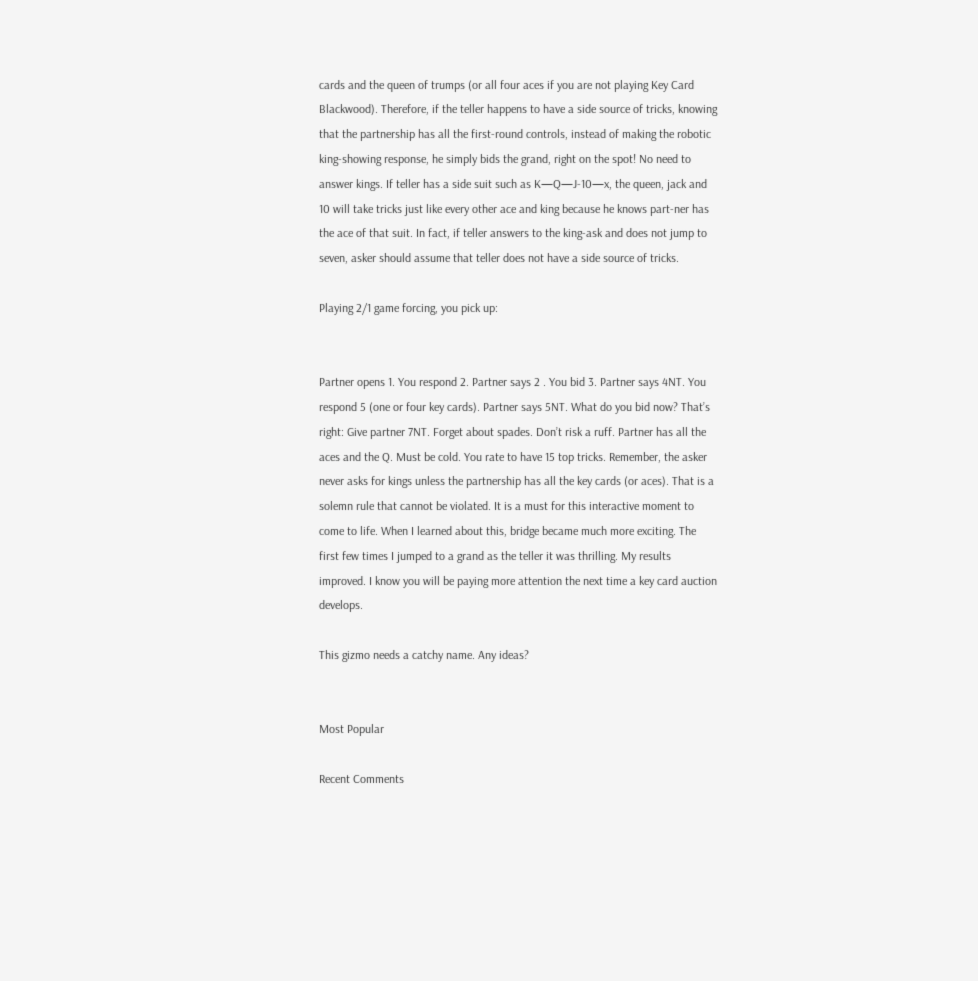cards and the queen of trumps (or all four aces if you are not playing Key Card Blackwood). Therefore, if the teller happens to have a side source of tricks, knowing that the partnership has all the first-round controls, instead of making the robotic king-showing response, he simply bids the grand, right on the spot! No need to answer kings. If teller has a side suit such as K—Q—J-10—x, the queen, jack and 10 will take tricks just like every other ace and king because he knows part-ner has the ace of that suit. In fact, if teller answers to the king-ask and does not jump to seven, asker should assume that teller does not have a side source of tricks.

Playing 2/1 game forcing, you pick up:


Partner opens 1. You respond 2. Partner says 2 . You bid 3. Partner says 4NT. You respond 5 (one or four key cards). Partner says 5NT. What do you bid now? That’s right: Give partner 7NT. Forget about spades. Don’t risk a ruff. Partner has all the aces and the Q. Must be cold. You rate to have 15 top tricks. Remember, the asker never asks for kings unless the partnership has all the key cards (or aces). That is a solemn rule that cannot be violated. It is a must for this interactive moment to come to life. When I learned about this, bridge became much more exciting. The first few times I jumped to a grand as the teller it was thrilling. My results improved. I know you will be paying more attention the next time a key card auction develops.

This gizmo needs a catchy name. Any ideas?


Most Popular

Recent Comments